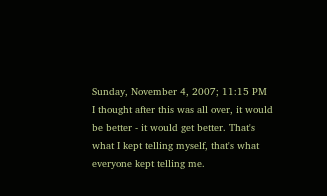Sunday, November 4, 2007; 11:15 PM
I thought after this was all over, it would be better - it would get better. That's what I kept telling myself, that's what everyone kept telling me.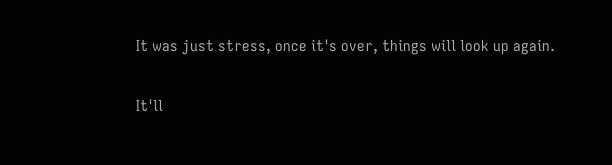It was just stress, once it's over, things will look up again.

It'll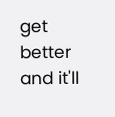get better and it'll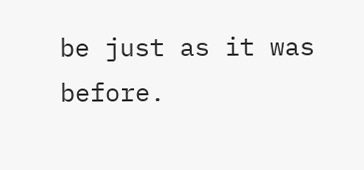be just as it was before.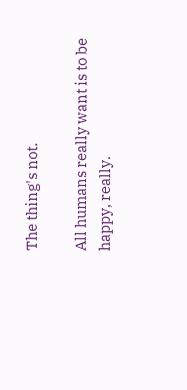The thing's not.

All humans really want is to be happy, really.